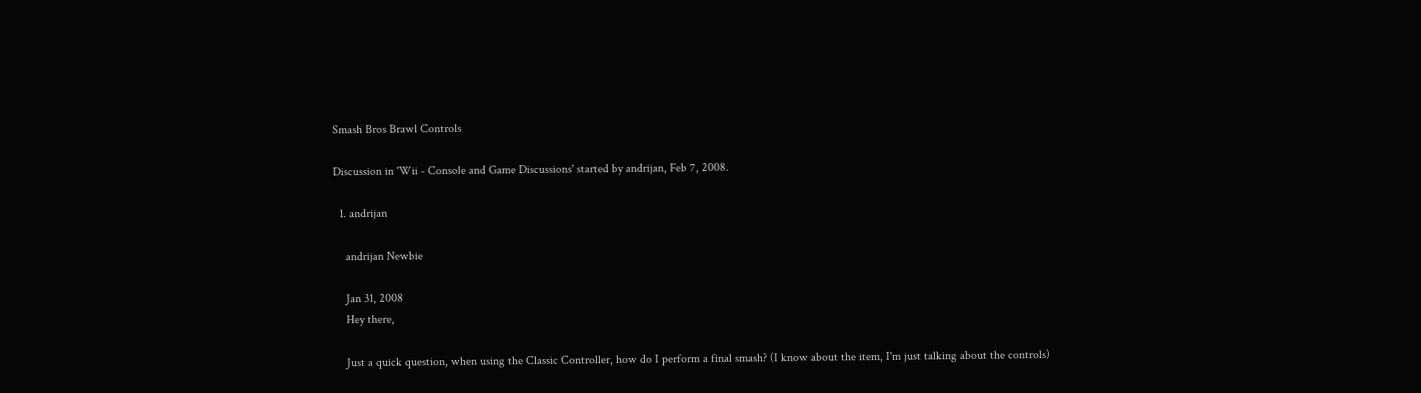Smash Bros Brawl Controls

Discussion in 'Wii - Console and Game Discussions' started by andrijan, Feb 7, 2008.

  1. andrijan

    andrijan Newbie

    Jan 31, 2008
    Hey there,

    Just a quick question, when using the Classic Controller, how do I perform a final smash? (I know about the item, I'm just talking about the controls)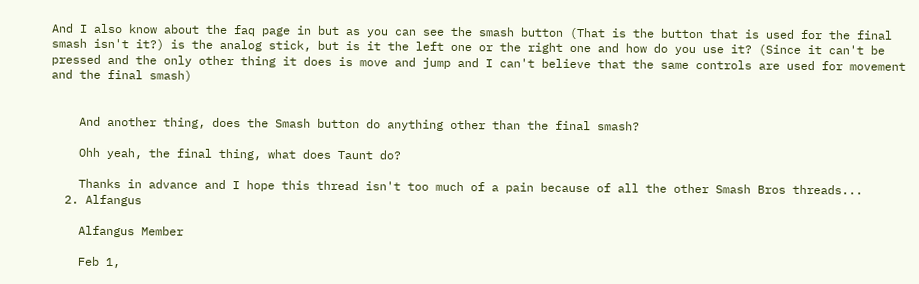And I also know about the faq page in but as you can see the smash button (That is the button that is used for the final smash isn't it?) is the analog stick, but is it the left one or the right one and how do you use it? (Since it can't be pressed and the only other thing it does is move and jump and I can't believe that the same controls are used for movement and the final smash)


    And another thing, does the Smash button do anything other than the final smash?

    Ohh yeah, the final thing, what does Taunt do?

    Thanks in advance and I hope this thread isn't too much of a pain because of all the other Smash Bros threads...
  2. Alfangus

    Alfangus Member

    Feb 1,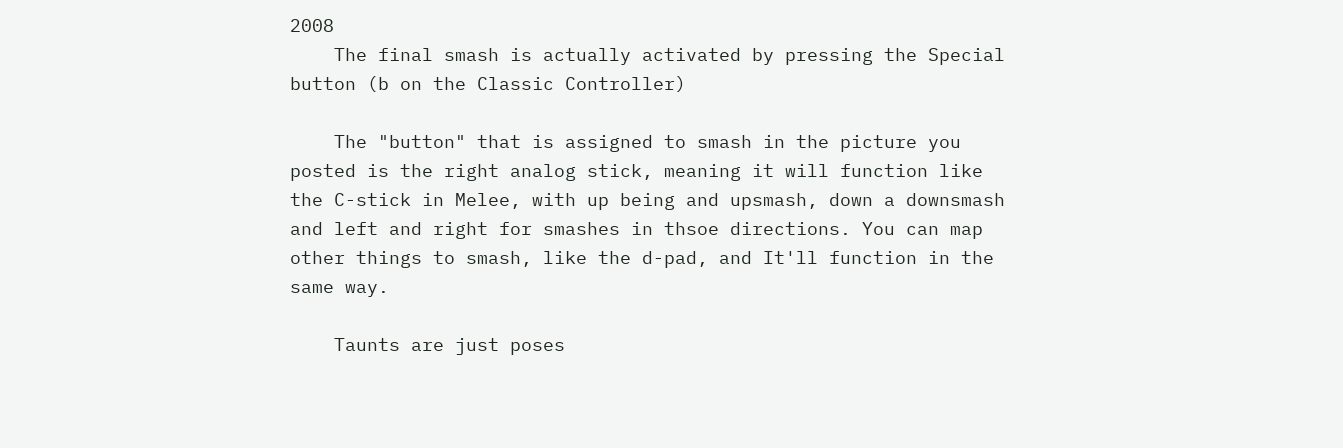2008
    The final smash is actually activated by pressing the Special button (b on the Classic Controller)

    The "button" that is assigned to smash in the picture you posted is the right analog stick, meaning it will function like the C-stick in Melee, with up being and upsmash, down a downsmash and left and right for smashes in thsoe directions. You can map other things to smash, like the d-pad, and It'll function in the same way.

    Taunts are just poses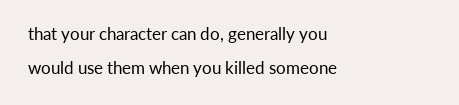that your character can do, generally you would use them when you killed someone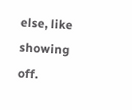else, like showing off.